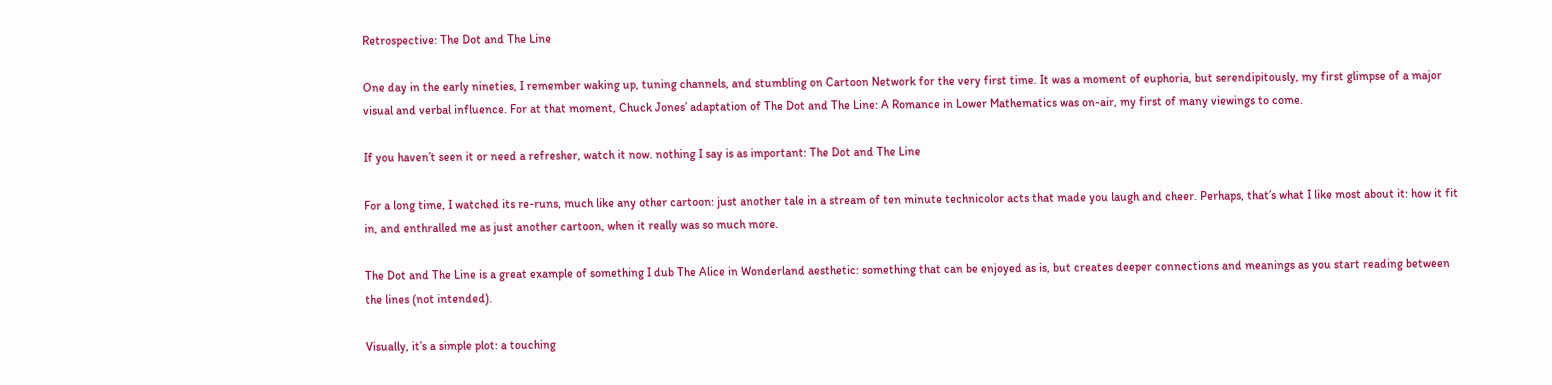Retrospective: The Dot and The Line

One day in the early nineties, I remember waking up, tuning channels, and stumbling on Cartoon Network for the very first time. It was a moment of euphoria, but serendipitously, my first glimpse of a major visual and verbal influence. For at that moment, Chuck Jones’ adaptation of The Dot and The Line: A Romance in Lower Mathematics was on-air, my first of many viewings to come.

If you haven’t seen it or need a refresher, watch it now. nothing I say is as important: The Dot and The Line

For a long time, I watched its re-runs, much like any other cartoon: just another tale in a stream of ten minute technicolor acts that made you laugh and cheer. Perhaps, that’s what I like most about it: how it fit in, and enthralled me as just another cartoon, when it really was so much more.

The Dot and The Line is a great example of something I dub The Alice in Wonderland aesthetic: something that can be enjoyed as is, but creates deeper connections and meanings as you start reading between the lines (not intended).

Visually, it’s a simple plot: a touching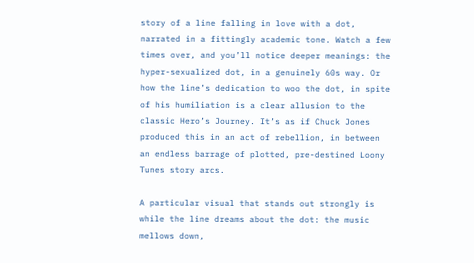story of a line falling in love with a dot, narrated in a fittingly academic tone. Watch a few times over, and you’ll notice deeper meanings: the hyper-sexualized dot, in a genuinely 60s way. Or how the line’s dedication to woo the dot, in spite of his humiliation is a clear allusion to the classic Hero’s Journey. It’s as if Chuck Jones produced this in an act of rebellion, in between an endless barrage of plotted, pre-destined Loony Tunes story arcs.

A particular visual that stands out strongly is while the line dreams about the dot: the music mellows down,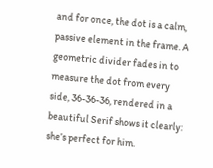and for once, the dot is a calm, passive element in the frame. A geometric divider fades in to measure the dot from every side, 36-36-36, rendered in a beautiful Serif shows it clearly: she’s perfect for him.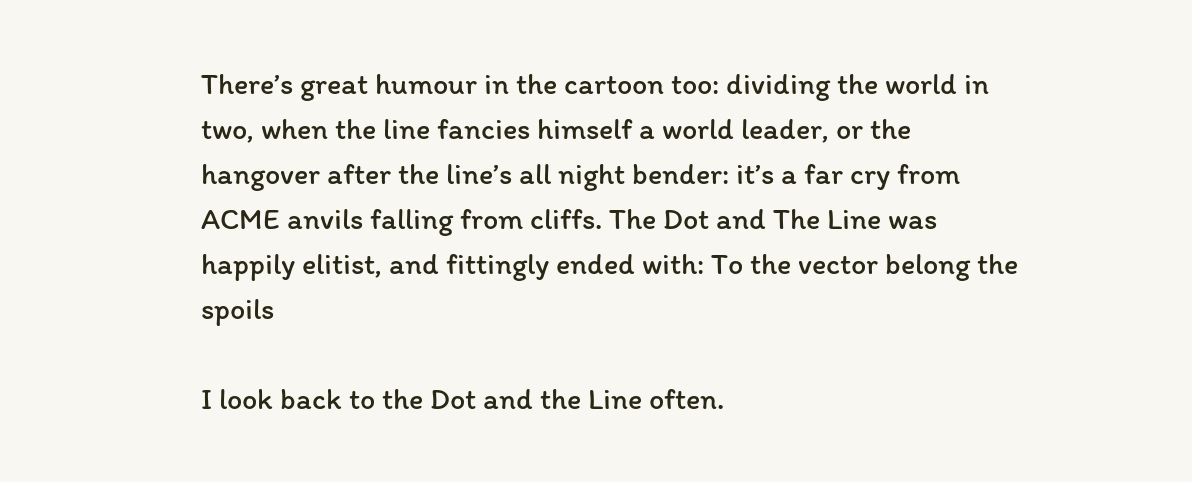There’s great humour in the cartoon too: dividing the world in two, when the line fancies himself a world leader, or the hangover after the line’s all night bender: it’s a far cry from ACME anvils falling from cliffs. The Dot and The Line was happily elitist, and fittingly ended with: To the vector belong the spoils

I look back to the Dot and the Line often.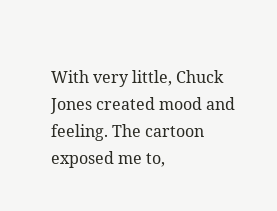With very little, Chuck Jones created mood and feeling. The cartoon exposed me to,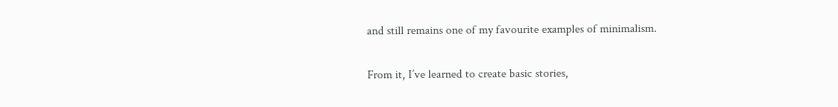and still remains one of my favourite examples of minimalism.

From it, I’ve learned to create basic stories,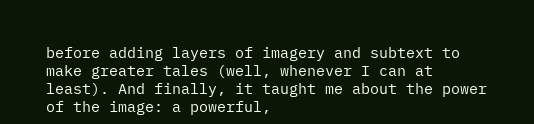before adding layers of imagery and subtext to make greater tales (well, whenever I can at least). And finally, it taught me about the power of the image: a powerful,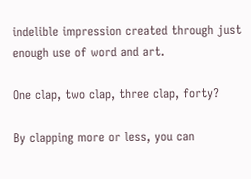indelible impression created through just enough use of word and art.

One clap, two clap, three clap, forty?

By clapping more or less, you can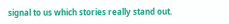signal to us which stories really stand out.